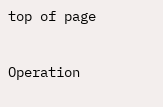top of page

Operation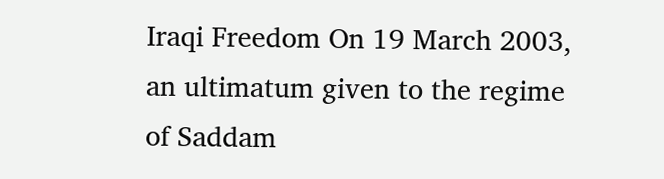Iraqi Freedom On 19 March 2003, an ultimatum given to the regime of Saddam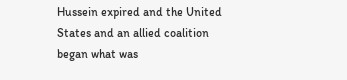Hussein expired and the United States and an allied coalition began what was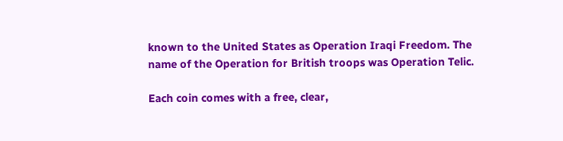known to the United States as Operation Iraqi Freedom. The name of the Operation for British troops was Operation Telic.

Each coin comes with a free, clear,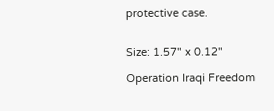protective case.


Size: 1.57" x 0.12"

Operation Iraqi Freedom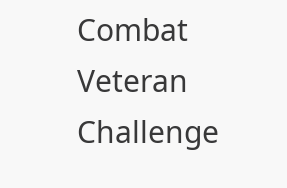Combat Veteran Challenge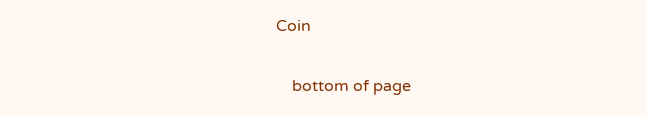Coin

    bottom of page